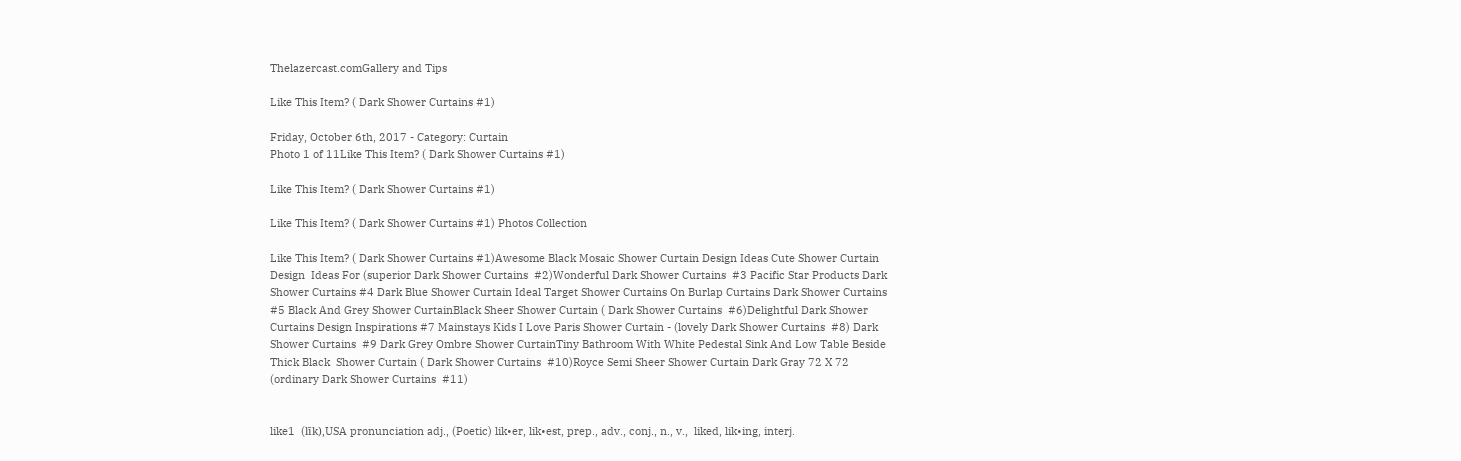Thelazercast.comGallery and Tips

Like This Item? ( Dark Shower Curtains #1)

Friday, October 6th, 2017 - Category: Curtain
Photo 1 of 11Like This Item? ( Dark Shower Curtains #1)

Like This Item? ( Dark Shower Curtains #1)

Like This Item? ( Dark Shower Curtains #1) Photos Collection

Like This Item? ( Dark Shower Curtains #1)Awesome Black Mosaic Shower Curtain Design Ideas Cute Shower Curtain Design  Ideas For (superior Dark Shower Curtains  #2)Wonderful Dark Shower Curtains  #3 Pacific Star Products Dark Shower Curtains #4 Dark Blue Shower Curtain Ideal Target Shower Curtains On Burlap Curtains Dark Shower Curtains  #5 Black And Grey Shower CurtainBlack Sheer Shower Curtain ( Dark Shower Curtains  #6)Delightful Dark Shower Curtains Design Inspirations #7 Mainstays Kids I Love Paris Shower Curtain - (lovely Dark Shower Curtains  #8) Dark Shower Curtains  #9 Dark Grey Ombre Shower CurtainTiny Bathroom With White Pedestal Sink And Low Table Beside Thick Black  Shower Curtain ( Dark Shower Curtains  #10)Royce Semi Sheer Shower Curtain Dark Gray 72 X 72 (ordinary Dark Shower Curtains  #11)


like1  (līk),USA pronunciation adj., (Poetic) lik•er, lik•est, prep., adv., conj., n., v.,  liked, lik•ing, interj.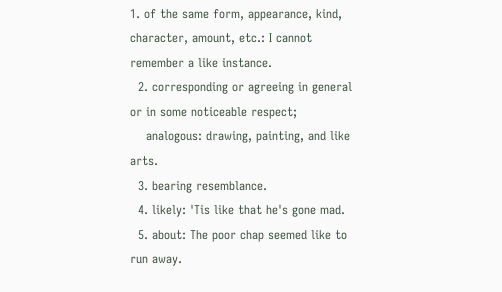1. of the same form, appearance, kind, character, amount, etc.: I cannot remember a like instance.
  2. corresponding or agreeing in general or in some noticeable respect;
    analogous: drawing, painting, and like arts.
  3. bearing resemblance.
  4. likely: 'Tis like that he's gone mad.
  5. about: The poor chap seemed like to run away.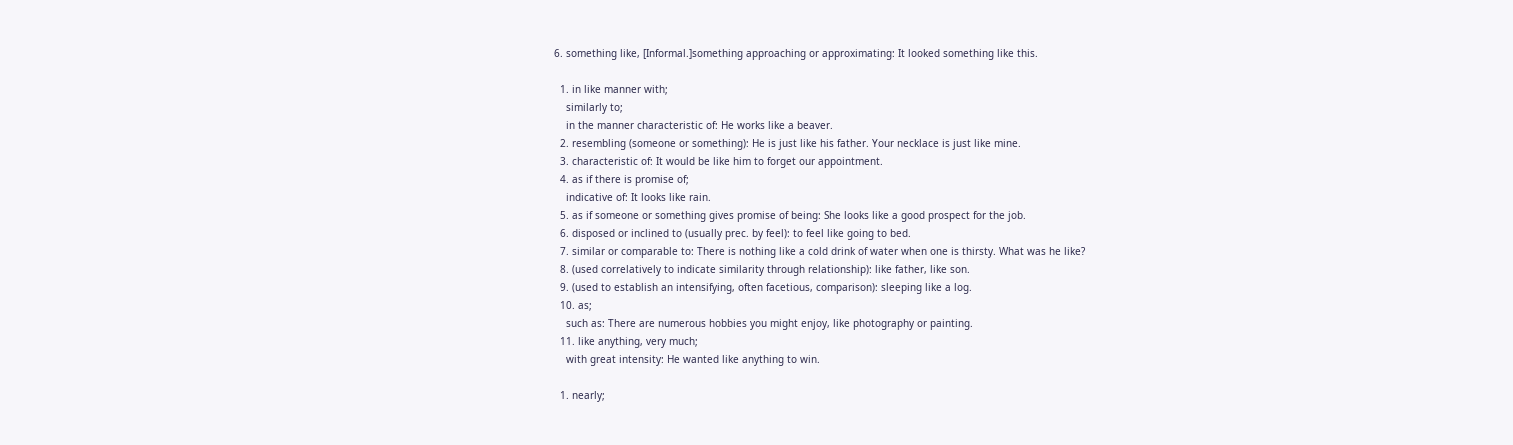6. something like, [Informal.]something approaching or approximating: It looked something like this.

  1. in like manner with;
    similarly to;
    in the manner characteristic of: He works like a beaver.
  2. resembling (someone or something): He is just like his father. Your necklace is just like mine.
  3. characteristic of: It would be like him to forget our appointment.
  4. as if there is promise of;
    indicative of: It looks like rain.
  5. as if someone or something gives promise of being: She looks like a good prospect for the job.
  6. disposed or inclined to (usually prec. by feel): to feel like going to bed.
  7. similar or comparable to: There is nothing like a cold drink of water when one is thirsty. What was he like?
  8. (used correlatively to indicate similarity through relationship): like father, like son.
  9. (used to establish an intensifying, often facetious, comparison): sleeping like a log.
  10. as;
    such as: There are numerous hobbies you might enjoy, like photography or painting.
  11. like anything, very much;
    with great intensity: He wanted like anything to win.

  1. nearly;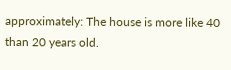approximately: The house is more like 40 than 20 years old.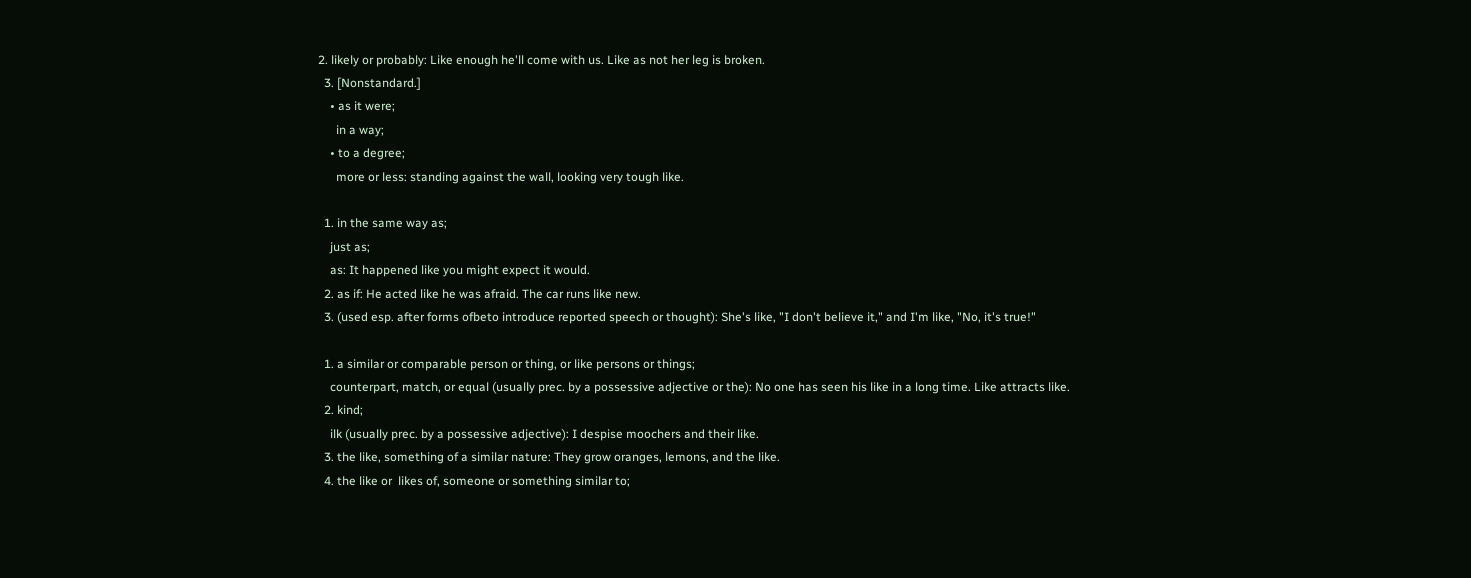2. likely or probably: Like enough he'll come with us. Like as not her leg is broken.
  3. [Nonstandard.]
    • as it were;
      in a way;
    • to a degree;
      more or less: standing against the wall, looking very tough like.

  1. in the same way as;
    just as;
    as: It happened like you might expect it would.
  2. as if: He acted like he was afraid. The car runs like new.
  3. (used esp. after forms ofbeto introduce reported speech or thought): She's like, "I don't believe it," and I'm like, "No, it's true!"

  1. a similar or comparable person or thing, or like persons or things;
    counterpart, match, or equal (usually prec. by a possessive adjective or the): No one has seen his like in a long time. Like attracts like.
  2. kind;
    ilk (usually prec. by a possessive adjective): I despise moochers and their like.
  3. the like, something of a similar nature: They grow oranges, lemons, and the like.
  4. the like or  likes of, someone or something similar to;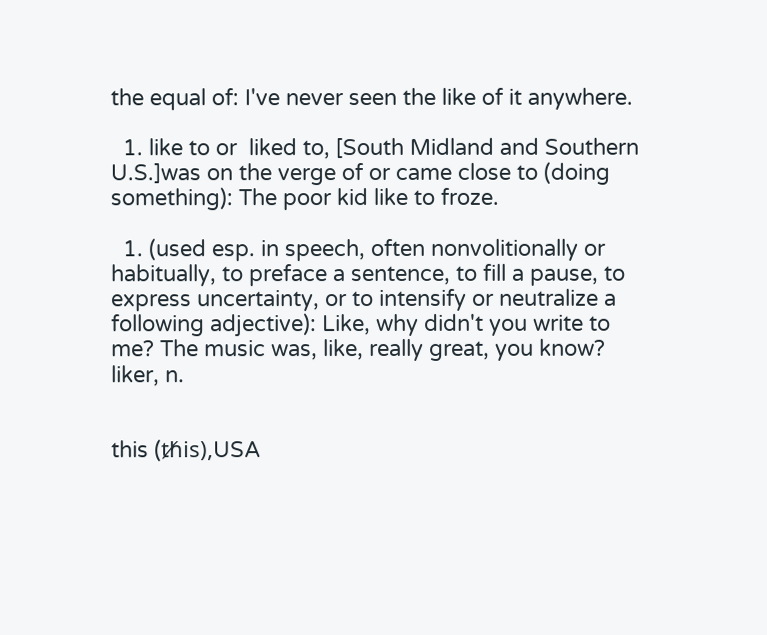the equal of: I've never seen the like of it anywhere.

  1. like to or  liked to, [South Midland and Southern U.S.]was on the verge of or came close to (doing something): The poor kid like to froze.

  1. (used esp. in speech, often nonvolitionally or habitually, to preface a sentence, to fill a pause, to express uncertainty, or to intensify or neutralize a following adjective): Like, why didn't you write to me? The music was, like, really great, you know?
liker, n.


this (ᵺis),USA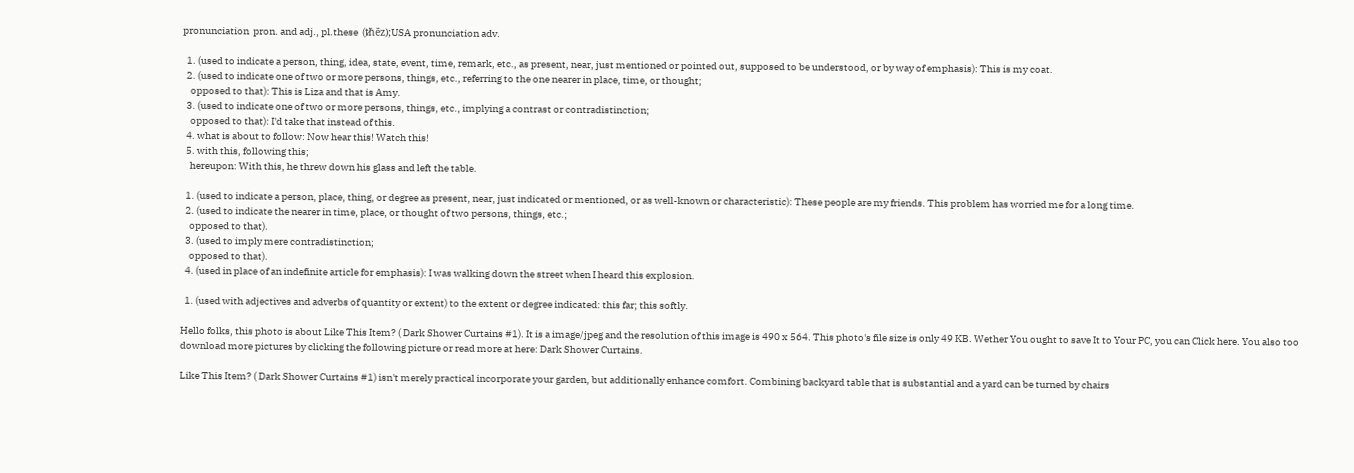pronunciation  pron. and adj., pl.these  (ᵺēz);USA pronunciation adv.

  1. (used to indicate a person, thing, idea, state, event, time, remark, etc., as present, near, just mentioned or pointed out, supposed to be understood, or by way of emphasis): This is my coat.
  2. (used to indicate one of two or more persons, things, etc., referring to the one nearer in place, time, or thought;
    opposed to that): This is Liza and that is Amy.
  3. (used to indicate one of two or more persons, things, etc., implying a contrast or contradistinction;
    opposed to that): I'd take that instead of this.
  4. what is about to follow: Now hear this! Watch this!
  5. with this, following this;
    hereupon: With this, he threw down his glass and left the table.

  1. (used to indicate a person, place, thing, or degree as present, near, just indicated or mentioned, or as well-known or characteristic): These people are my friends. This problem has worried me for a long time.
  2. (used to indicate the nearer in time, place, or thought of two persons, things, etc.;
    opposed to that).
  3. (used to imply mere contradistinction;
    opposed to that).
  4. (used in place of an indefinite article for emphasis): I was walking down the street when I heard this explosion.

  1. (used with adjectives and adverbs of quantity or extent) to the extent or degree indicated: this far; this softly.

Hello folks, this photo is about Like This Item? ( Dark Shower Curtains #1). It is a image/jpeg and the resolution of this image is 490 x 564. This photo's file size is only 49 KB. Wether You ought to save It to Your PC, you can Click here. You also too download more pictures by clicking the following picture or read more at here: Dark Shower Curtains.

Like This Item? ( Dark Shower Curtains #1) isn't merely practical incorporate your garden, but additionally enhance comfort. Combining backyard table that is substantial and a yard can be turned by chairs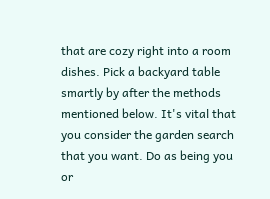that are cozy right into a room dishes. Pick a backyard table smartly by after the methods mentioned below. It's vital that you consider the garden search that you want. Do as being you or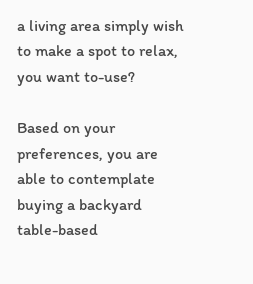a living area simply wish to make a spot to relax, you want to-use?

Based on your preferences, you are able to contemplate buying a backyard table-based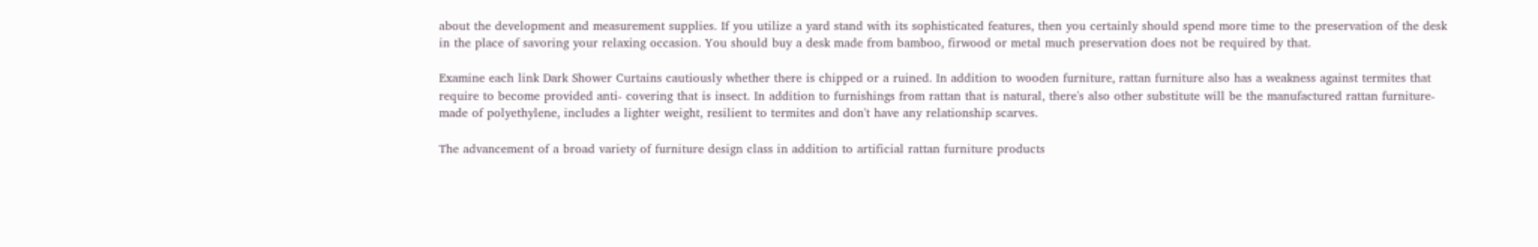about the development and measurement supplies. If you utilize a yard stand with its sophisticated features, then you certainly should spend more time to the preservation of the desk in the place of savoring your relaxing occasion. You should buy a desk made from bamboo, firwood or metal much preservation does not be required by that.

Examine each link Dark Shower Curtains cautiously whether there is chipped or a ruined. In addition to wooden furniture, rattan furniture also has a weakness against termites that require to become provided anti- covering that is insect. In addition to furnishings from rattan that is natural, there's also other substitute will be the manufactured rattan furniture-made of polyethylene, includes a lighter weight, resilient to termites and don't have any relationship scarves.

The advancement of a broad variety of furniture design class in addition to artificial rattan furniture products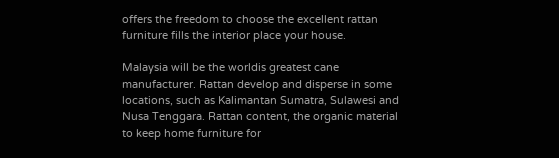offers the freedom to choose the excellent rattan furniture fills the interior place your house.

Malaysia will be the worldis greatest cane manufacturer. Rattan develop and disperse in some locations, such as Kalimantan Sumatra, Sulawesi and Nusa Tenggara. Rattan content, the organic material to keep home furniture for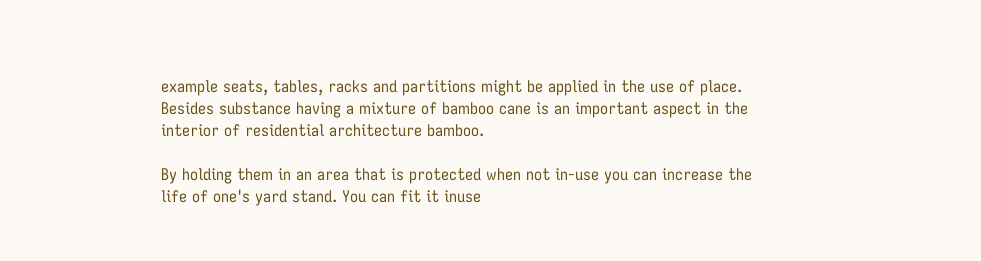example seats, tables, racks and partitions might be applied in the use of place. Besides substance having a mixture of bamboo cane is an important aspect in the interior of residential architecture bamboo.

By holding them in an area that is protected when not in-use you can increase the life of one's yard stand. You can fit it inuse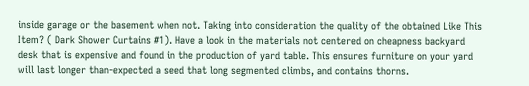inside garage or the basement when not. Taking into consideration the quality of the obtained Like This Item? ( Dark Shower Curtains #1). Have a look in the materials not centered on cheapness backyard desk that is expensive and found in the production of yard table. This ensures furniture on your yard will last longer than-expected a seed that long segmented climbs, and contains thorns.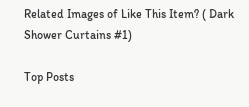Related Images of Like This Item? ( Dark Shower Curtains #1)

Top Posts